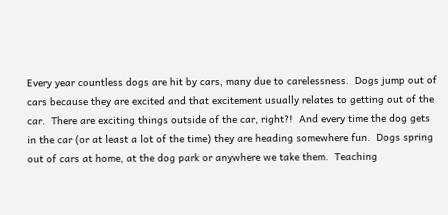Every year countless dogs are hit by cars, many due to carelessness.  Dogs jump out of cars because they are excited and that excitement usually relates to getting out of the car.  There are exciting things outside of the car, right?!  And every time the dog gets in the car (or at least a lot of the time) they are heading somewhere fun.  Dogs spring out of cars at home, at the dog park or anywhere we take them.  Teaching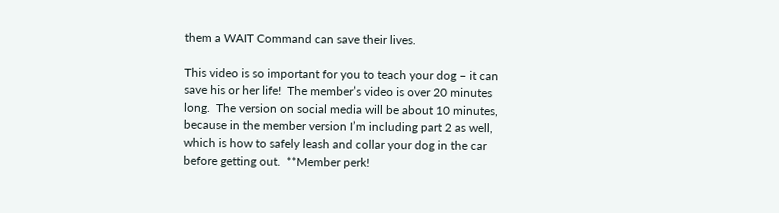them a WAIT Command can save their lives.

This video is so important for you to teach your dog – it can save his or her life!  The member’s video is over 20 minutes long.  The version on social media will be about 10 minutes, because in the member version I’m including part 2 as well, which is how to safely leash and collar your dog in the car before getting out.  **Member perk!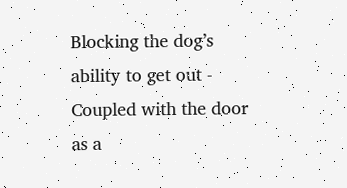Blocking the dog’s ability to get out - Coupled with the door as a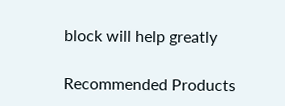block will help greatly

Recommended Products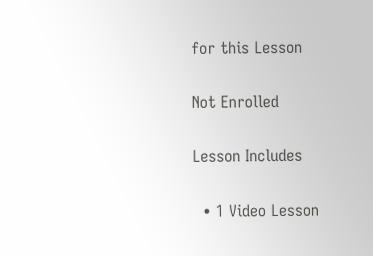for this Lesson

Not Enrolled

Lesson Includes

  • 1 Video Lesson